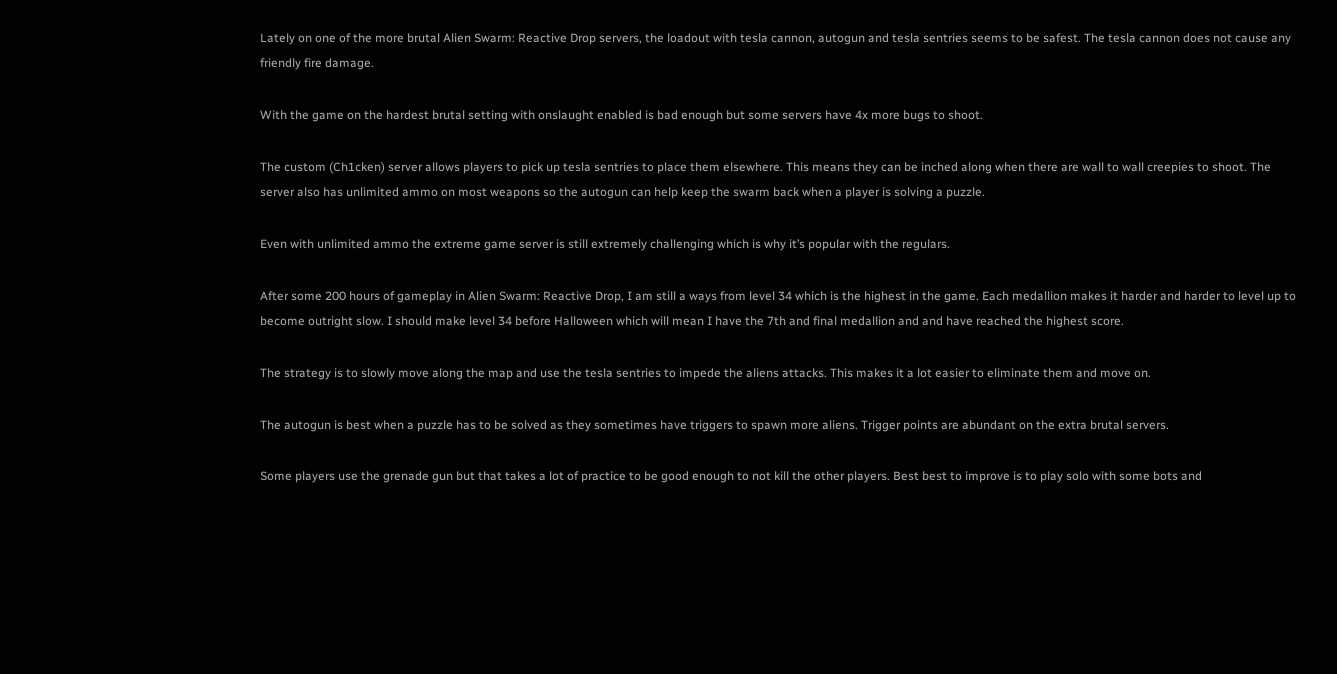Lately on one of the more brutal Alien Swarm: Reactive Drop servers, the loadout with tesla cannon, autogun and tesla sentries seems to be safest. The tesla cannon does not cause any friendly fire damage.

With the game on the hardest brutal setting with onslaught enabled is bad enough but some servers have 4x more bugs to shoot.

The custom (Ch1cken) server allows players to pick up tesla sentries to place them elsewhere. This means they can be inched along when there are wall to wall creepies to shoot. The server also has unlimited ammo on most weapons so the autogun can help keep the swarm back when a player is solving a puzzle.

Even with unlimited ammo the extreme game server is still extremely challenging which is why it’s popular with the regulars.

After some 200 hours of gameplay in Alien Swarm: Reactive Drop, I am still a ways from level 34 which is the highest in the game. Each medallion makes it harder and harder to level up to become outright slow. I should make level 34 before Halloween which will mean I have the 7th and final medallion and and have reached the highest score.

The strategy is to slowly move along the map and use the tesla sentries to impede the aliens attacks. This makes it a lot easier to eliminate them and move on.

The autogun is best when a puzzle has to be solved as they sometimes have triggers to spawn more aliens. Trigger points are abundant on the extra brutal servers.

Some players use the grenade gun but that takes a lot of practice to be good enough to not kill the other players. Best best to improve is to play solo with some bots and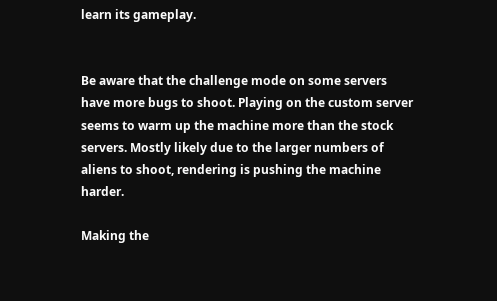learn its gameplay.


Be aware that the challenge mode on some servers have more bugs to shoot. Playing on the custom server seems to warm up the machine more than the stock servers. Mostly likely due to the larger numbers of aliens to shoot, rendering is pushing the machine harder.

Making the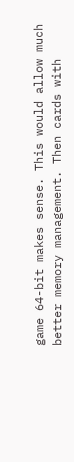game 64-bit makes sense. This would allow much better memory management. Then cards with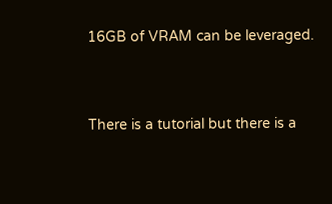16GB of VRAM can be leveraged.


There is a tutorial but there is a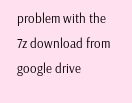problem with the 7z download from google drive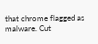that chrome flagged as malware. Cut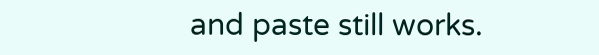and paste still works.